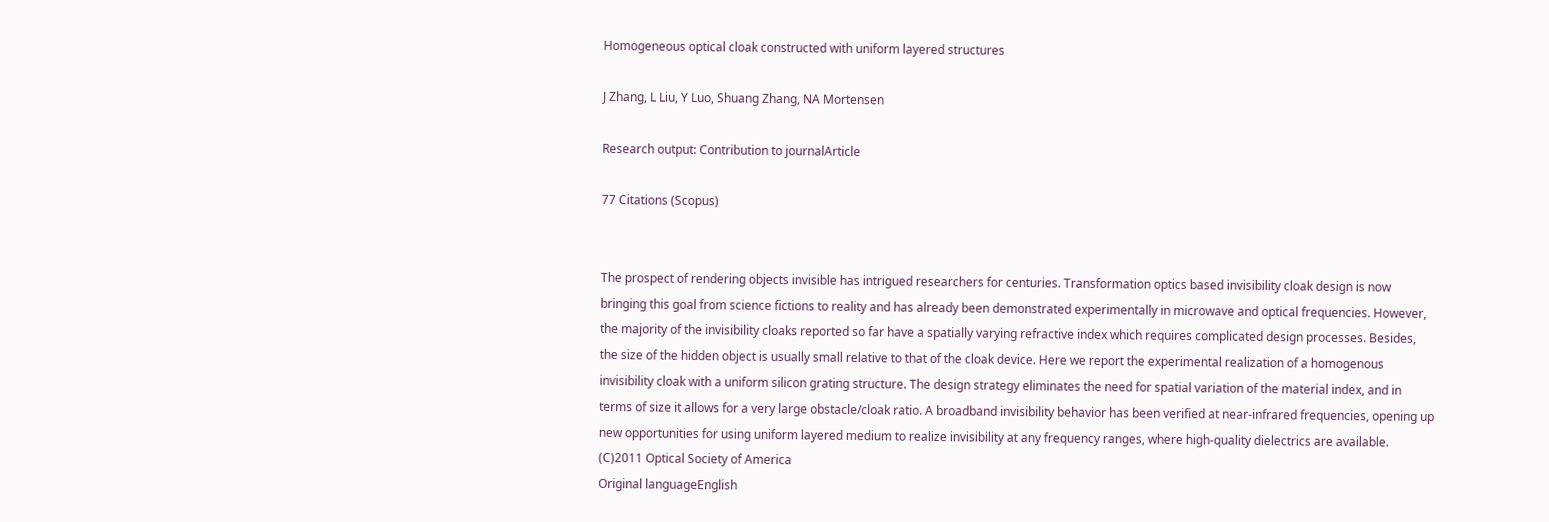Homogeneous optical cloak constructed with uniform layered structures

J Zhang, L Liu, Y Luo, Shuang Zhang, NA Mortensen

Research output: Contribution to journalArticle

77 Citations (Scopus)


The prospect of rendering objects invisible has intrigued researchers for centuries. Transformation optics based invisibility cloak design is now bringing this goal from science fictions to reality and has already been demonstrated experimentally in microwave and optical frequencies. However, the majority of the invisibility cloaks reported so far have a spatially varying refractive index which requires complicated design processes. Besides, the size of the hidden object is usually small relative to that of the cloak device. Here we report the experimental realization of a homogenous invisibility cloak with a uniform silicon grating structure. The design strategy eliminates the need for spatial variation of the material index, and in terms of size it allows for a very large obstacle/cloak ratio. A broadband invisibility behavior has been verified at near-infrared frequencies, opening up new opportunities for using uniform layered medium to realize invisibility at any frequency ranges, where high-quality dielectrics are available. (C)2011 Optical Society of America
Original languageEnglish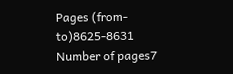Pages (from-to)8625-8631
Number of pages7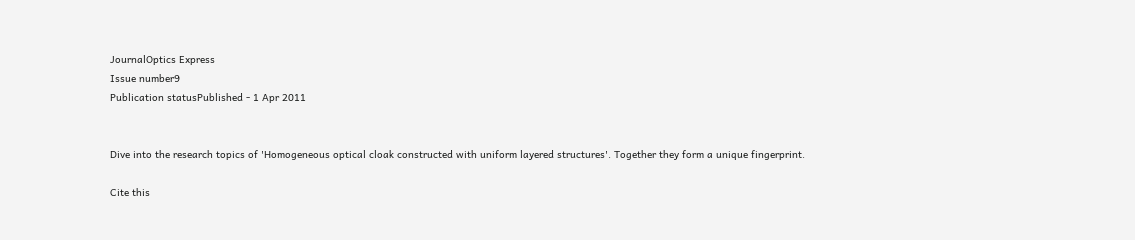JournalOptics Express
Issue number9
Publication statusPublished - 1 Apr 2011


Dive into the research topics of 'Homogeneous optical cloak constructed with uniform layered structures'. Together they form a unique fingerprint.

Cite this